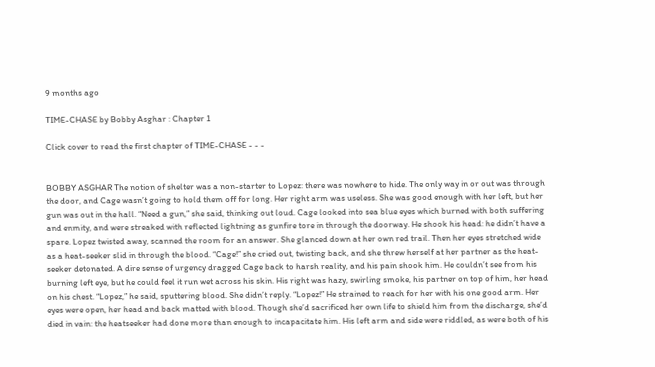9 months ago

TIME-CHASE by Bobby Asghar : Chapter 1

Click cover to read the first chapter of TIME-CHASE - - -


BOBBY ASGHAR The notion of shelter was a non-starter to Lopez: there was nowhere to hide. The only way in or out was through the door, and Cage wasn’t going to hold them off for long. Her right arm was useless. She was good enough with her left, but her gun was out in the hall. “Need a gun,” she said, thinking out loud. Cage looked into sea blue eyes which burned with both suffering and enmity, and were streaked with reflected lightning as gunfire tore in through the doorway. He shook his head: he didn’t have a spare. Lopez twisted away, scanned the room for an answer. She glanced down at her own red trail. Then her eyes stretched wide as a heat-seeker slid in through the blood. “Cage!” she cried out, twisting back, and she threw herself at her partner as the heat-seeker detonated. A dire sense of urgency dragged Cage back to harsh reality, and his pain shook him. He couldn’t see from his burning left eye, but he could feel it run wet across his skin. His right was hazy, swirling smoke, his partner on top of him, her head on his chest. “Lopez,” he said, sputtering blood. She didn’t reply. “Lopez!” He strained to reach for her with his one good arm. Her eyes were open, her head and back matted with blood. Though she’d sacrificed her own life to shield him from the discharge, she’d died in vain: the heatseeker had done more than enough to incapacitate him. His left arm and side were riddled, as were both of his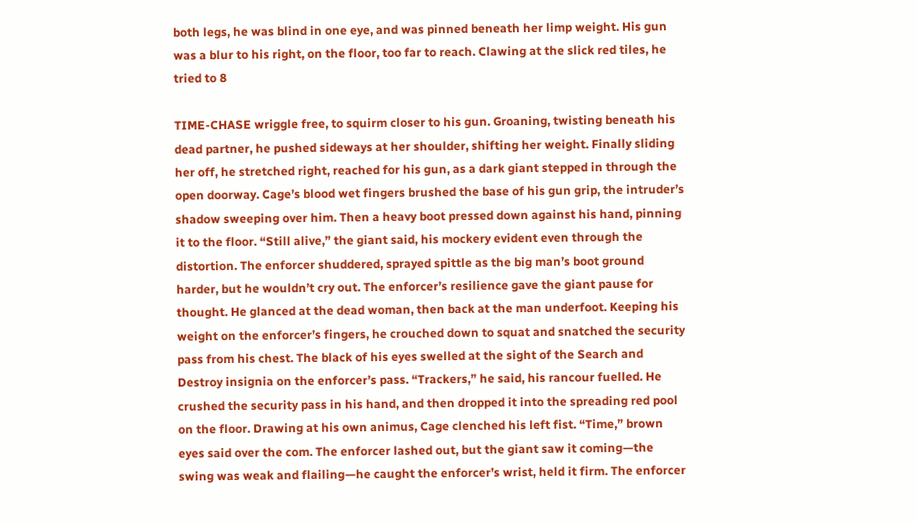both legs, he was blind in one eye, and was pinned beneath her limp weight. His gun was a blur to his right, on the floor, too far to reach. Clawing at the slick red tiles, he tried to 8

TIME-CHASE wriggle free, to squirm closer to his gun. Groaning, twisting beneath his dead partner, he pushed sideways at her shoulder, shifting her weight. Finally sliding her off, he stretched right, reached for his gun, as a dark giant stepped in through the open doorway. Cage’s blood wet fingers brushed the base of his gun grip, the intruder’s shadow sweeping over him. Then a heavy boot pressed down against his hand, pinning it to the floor. “Still alive,” the giant said, his mockery evident even through the distortion. The enforcer shuddered, sprayed spittle as the big man’s boot ground harder, but he wouldn’t cry out. The enforcer’s resilience gave the giant pause for thought. He glanced at the dead woman, then back at the man underfoot. Keeping his weight on the enforcer’s fingers, he crouched down to squat and snatched the security pass from his chest. The black of his eyes swelled at the sight of the Search and Destroy insignia on the enforcer’s pass. “Trackers,” he said, his rancour fuelled. He crushed the security pass in his hand, and then dropped it into the spreading red pool on the floor. Drawing at his own animus, Cage clenched his left fist. “Time,” brown eyes said over the com. The enforcer lashed out, but the giant saw it coming—the swing was weak and flailing—he caught the enforcer’s wrist, held it firm. The enforcer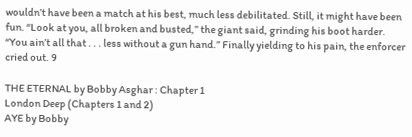wouldn’t have been a match at his best, much less debilitated. Still, it might have been fun. “Look at you, all broken and busted,” the giant said, grinding his boot harder. “You ain’t all that . . . less without a gun hand.” Finally yielding to his pain, the enforcer cried out. 9

THE ETERNAL by Bobby Asghar : Chapter 1
London Deep (Chapters 1 and 2)
AYE by Bobby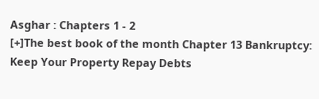Asghar : Chapters 1 - 2
[+]The best book of the month Chapter 13 Bankruptcy: Keep Your Property Repay Debts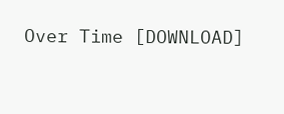Over Time [DOWNLOAD]